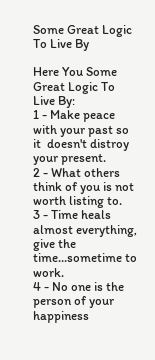Some Great Logic To Live By

Here You Some Great Logic To Live By:
1 - Make peace with your past so it  doesn't distroy your present.
2 - What others think of you is not worth listing to.
3 - Time heals almost everything, give the time...sometime to work.
4 - No one is the person of your happiness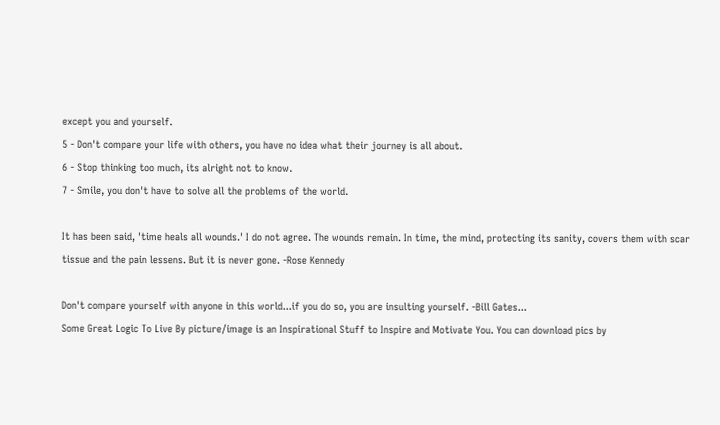except you and yourself.
5 - Don't compare your life with others, you have no idea what their journey is all about.
6 - Stop thinking too much, its alright not to know.
7 - Smile, you don't have to solve all the problems of the world.

It has been said, 'time heals all wounds.' I do not agree. The wounds remain. In time, the mind, protecting its sanity, covers them with scar tissue and the pain lessens. But it is never gone. -Rose Kennedy

Don't compare yourself with anyone in this world...if you do so, you are insulting yourself. -Bill Gates...
Some Great Logic To Live By picture/image is an Inspirational Stuff to Inspire and Motivate You. You can download pics by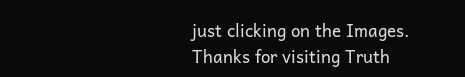just clicking on the Images. Thanks for visiting Truth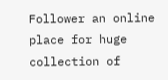Follower an online place for huge collection of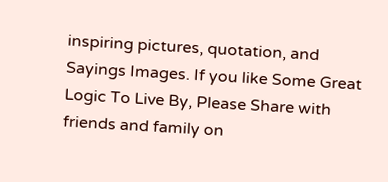inspiring pictures, quotation, and Sayings Images. If you like Some Great Logic To Live By, Please Share with friends and family on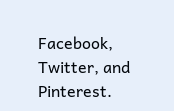Facebook, Twitter, and Pinterest.